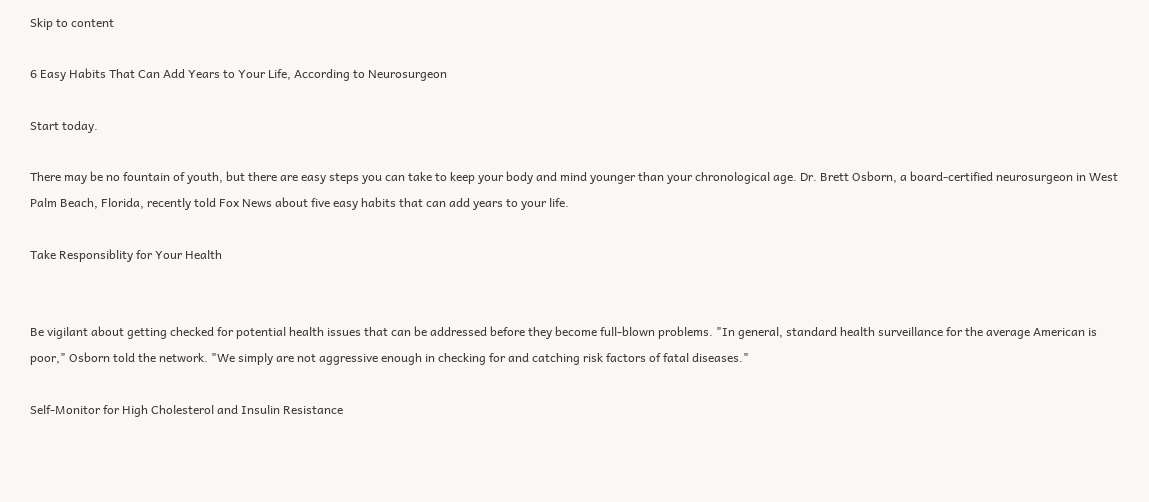Skip to content

6 Easy Habits That Can Add Years to Your Life, According to Neurosurgeon

Start today.

There may be no fountain of youth, but there are easy steps you can take to keep your body and mind younger than your chronological age. Dr. Brett Osborn, a board-certified neurosurgeon in West Palm Beach, Florida, recently told Fox News about five easy habits that can add years to your life.

Take Responsiblity for Your Health


Be vigilant about getting checked for potential health issues that can be addressed before they become full-blown problems. "In general, standard health surveillance for the average American is poor," Osborn told the network. "We simply are not aggressive enough in checking for and catching risk factors of fatal diseases."

Self-Monitor for High Cholesterol and Insulin Resistance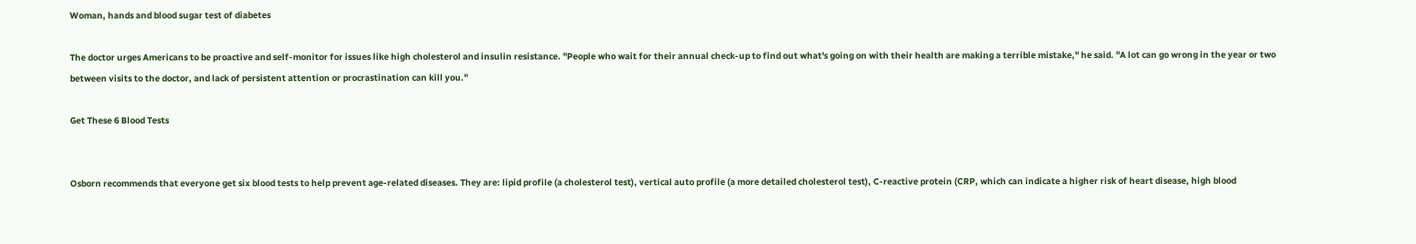Woman, hands and blood sugar test of diabetes

The doctor urges Americans to be proactive and self-monitor for issues like high cholesterol and insulin resistance. "People who wait for their annual check-up to find out what's going on with their health are making a terrible mistake," he said. "A lot can go wrong in the year or two between visits to the doctor, and lack of persistent attention or procrastination can kill you."

Get These 6 Blood Tests


Osborn recommends that everyone get six blood tests to help prevent age-related diseases. They are: lipid profile (a cholesterol test), vertical auto profile (a more detailed cholesterol test), C-reactive protein (CRP, which can indicate a higher risk of heart disease, high blood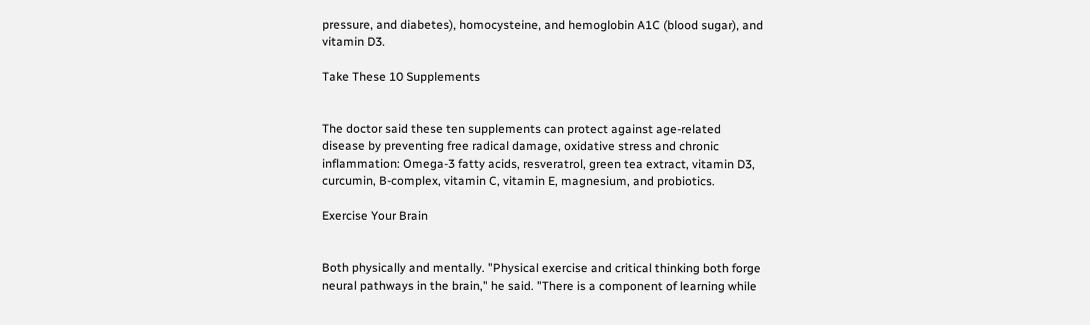pressure, and diabetes), homocysteine, and hemoglobin A1C (blood sugar), and vitamin D3.

Take These 10 Supplements


The doctor said these ten supplements can protect against age-related disease by preventing free radical damage, oxidative stress and chronic inflammation: Omega-3 fatty acids, resveratrol, green tea extract, vitamin D3, curcumin, B-complex, vitamin C, vitamin E, magnesium, and probiotics.

Exercise Your Brain


Both physically and mentally. "Physical exercise and critical thinking both forge neural pathways in the brain," he said. "There is a component of learning while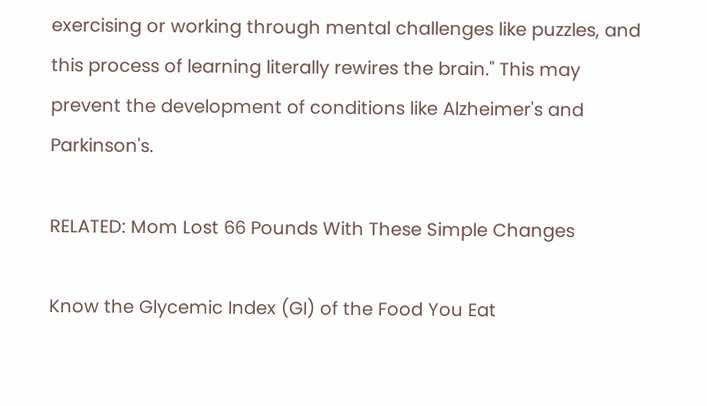exercising or working through mental challenges like puzzles, and this process of learning literally rewires the brain." This may prevent the development of conditions like Alzheimer's and Parkinson's.

RELATED: Mom Lost 66 Pounds With These Simple Changes

Know the Glycemic Index (GI) of the Food You Eat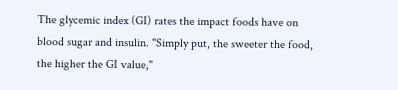The glycemic index (GI) rates the impact foods have on blood sugar and insulin. "Simply put, the sweeter the food, the higher the GI value,"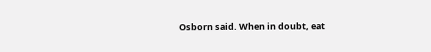Osborn said. When in doubt, eat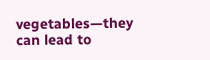vegetables—they can lead to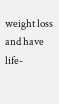weight loss and have life-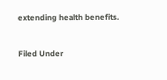extending health benefits.

Filed Under